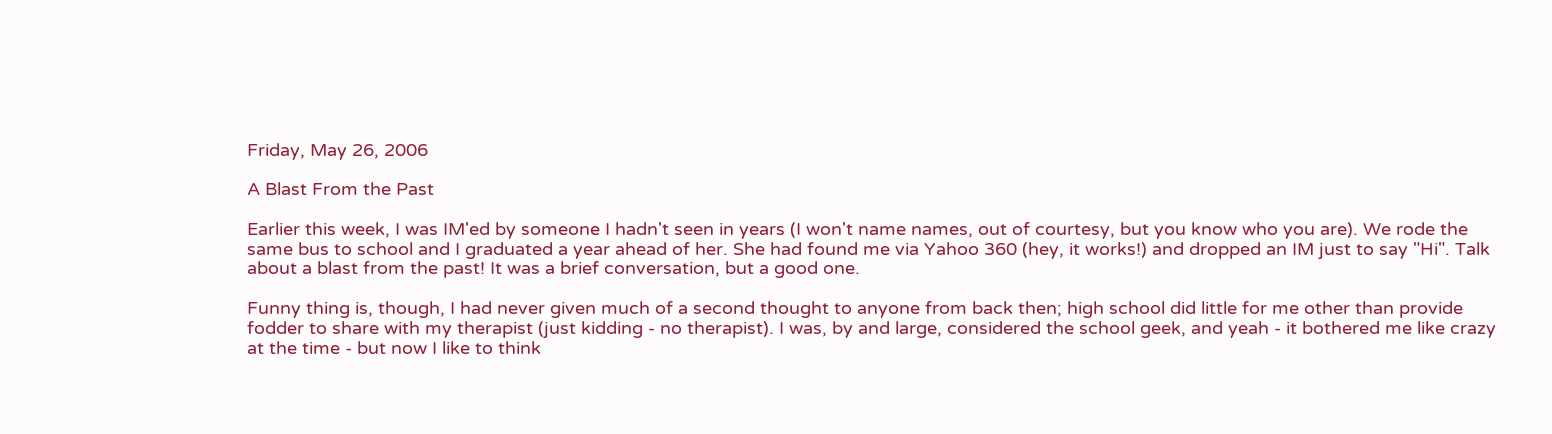Friday, May 26, 2006

A Blast From the Past

Earlier this week, I was IM'ed by someone I hadn't seen in years (I won't name names, out of courtesy, but you know who you are). We rode the same bus to school and I graduated a year ahead of her. She had found me via Yahoo 360 (hey, it works!) and dropped an IM just to say "Hi". Talk about a blast from the past! It was a brief conversation, but a good one.

Funny thing is, though, I had never given much of a second thought to anyone from back then; high school did little for me other than provide fodder to share with my therapist (just kidding - no therapist). I was, by and large, considered the school geek, and yeah - it bothered me like crazy at the time - but now I like to think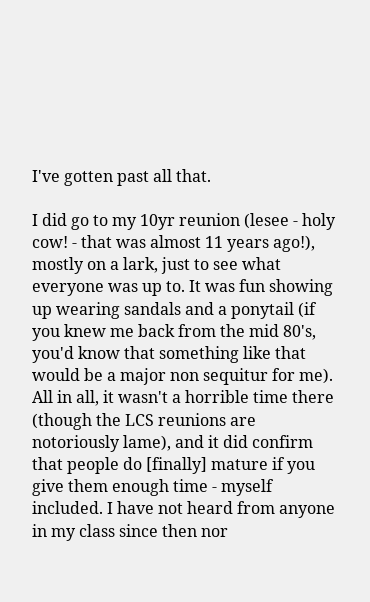I've gotten past all that.

I did go to my 10yr reunion (lesee - holy cow! - that was almost 11 years ago!), mostly on a lark, just to see what everyone was up to. It was fun showing up wearing sandals and a ponytail (if you knew me back from the mid 80's, you'd know that something like that would be a major non sequitur for me). All in all, it wasn't a horrible time there (though the LCS reunions are notoriously lame), and it did confirm that people do [finally] mature if you give them enough time - myself included. I have not heard from anyone in my class since then nor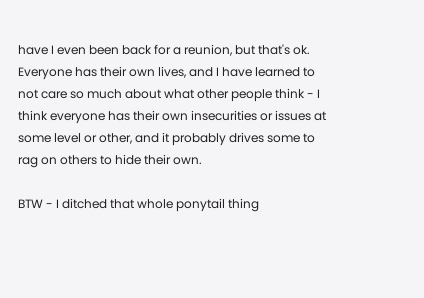have I even been back for a reunion, but that's ok. Everyone has their own lives, and I have learned to not care so much about what other people think - I think everyone has their own insecurities or issues at some level or other, and it probably drives some to rag on others to hide their own.

BTW - I ditched that whole ponytail thing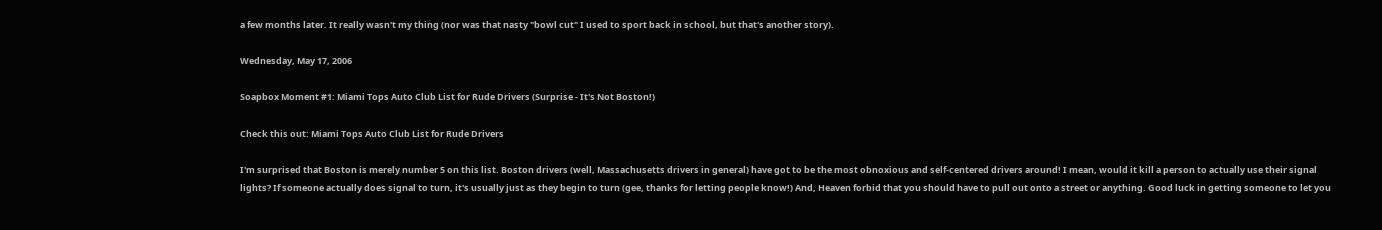a few months later. It really wasn't my thing (nor was that nasty "bowl cut" I used to sport back in school, but that's another story).

Wednesday, May 17, 2006

Soapbox Moment #1: Miami Tops Auto Club List for Rude Drivers (Surprise - It's Not Boston!)

Check this out: Miami Tops Auto Club List for Rude Drivers

I'm surprised that Boston is merely number 5 on this list. Boston drivers (well, Massachusetts drivers in general) have got to be the most obnoxious and self-centered drivers around! I mean, would it kill a person to actually use their signal lights? If someone actually does signal to turn, it's usually just as they begin to turn (gee, thanks for letting people know!) And, Heaven forbid that you should have to pull out onto a street or anything. Good luck in getting someone to let you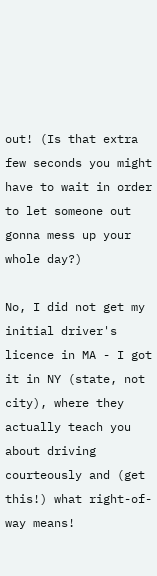out! (Is that extra few seconds you might have to wait in order to let someone out gonna mess up your whole day?)

No, I did not get my initial driver's licence in MA - I got it in NY (state, not city), where they actually teach you about driving courteously and (get this!) what right-of-way means!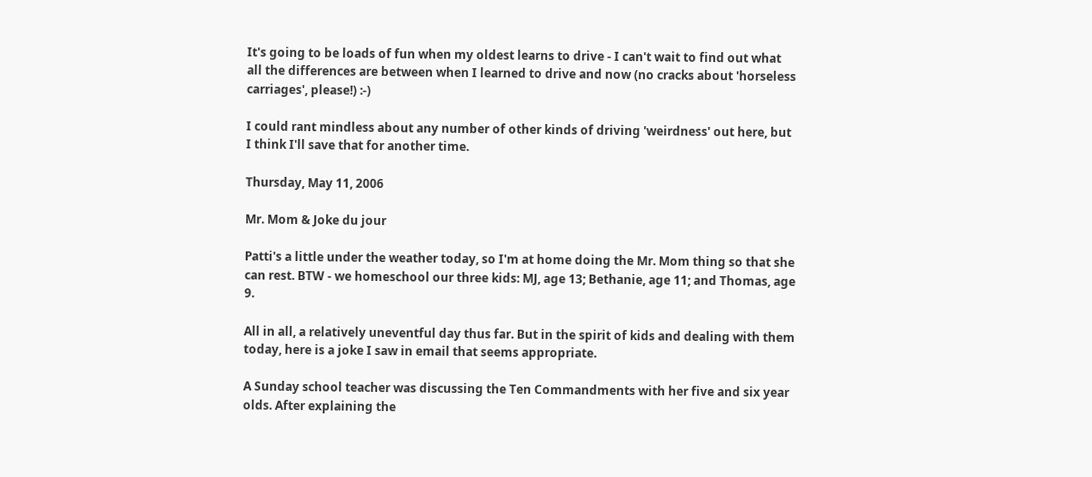It's going to be loads of fun when my oldest learns to drive - I can't wait to find out what all the differences are between when I learned to drive and now (no cracks about 'horseless carriages', please!) :-)

I could rant mindless about any number of other kinds of driving 'weirdness' out here, but I think I'll save that for another time.

Thursday, May 11, 2006

Mr. Mom & Joke du jour

Patti's a little under the weather today, so I'm at home doing the Mr. Mom thing so that she can rest. BTW - we homeschool our three kids: MJ, age 13; Bethanie, age 11; and Thomas, age 9.

All in all, a relatively uneventful day thus far. But in the spirit of kids and dealing with them today, here is a joke I saw in email that seems appropriate.

A Sunday school teacher was discussing the Ten Commandments with her five and six year olds. After explaining the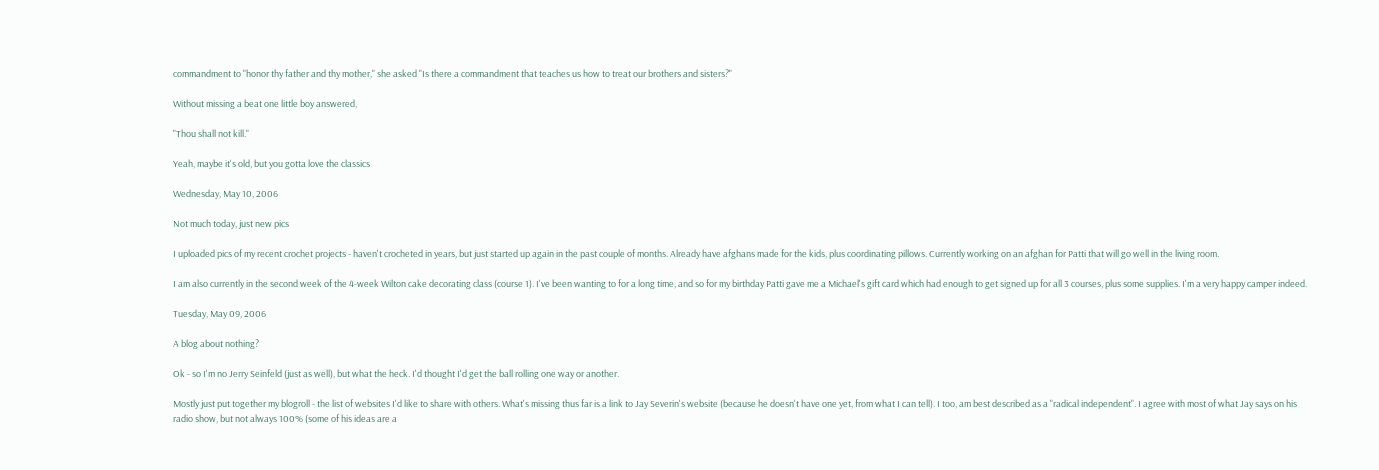commandment to "honor thy father and thy mother," she asked "Is there a commandment that teaches us how to treat our brothers and sisters?"

Without missing a beat one little boy answered,

"Thou shall not kill."

Yeah, maybe it's old, but you gotta love the classics

Wednesday, May 10, 2006

Not much today, just new pics

I uploaded pics of my recent crochet projects - haven't crocheted in years, but just started up again in the past couple of months. Already have afghans made for the kids, plus coordinating pillows. Currently working on an afghan for Patti that will go well in the living room.

I am also currently in the second week of the 4-week Wilton cake decorating class (course 1). I've been wanting to for a long time, and so for my birthday Patti gave me a Michael's gift card which had enough to get signed up for all 3 courses, plus some supplies. I'm a very happy camper indeed.

Tuesday, May 09, 2006

A blog about nothing?

Ok - so I'm no Jerry Seinfeld (just as well), but what the heck. I'd thought I'd get the ball rolling one way or another.

Mostly just put together my blogroll - the list of websites I'd like to share with others. What's missing thus far is a link to Jay Severin's website (because he doesn't have one yet, from what I can tell). I too, am best described as a "radical independent". I agree with most of what Jay says on his radio show, but not always 100% (some of his ideas are a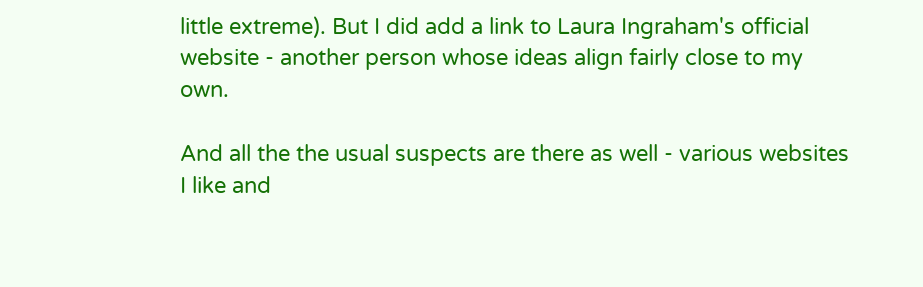little extreme). But I did add a link to Laura Ingraham's official website - another person whose ideas align fairly close to my own.

And all the the usual suspects are there as well - various websites I like and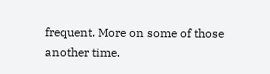frequent. More on some of those another time.